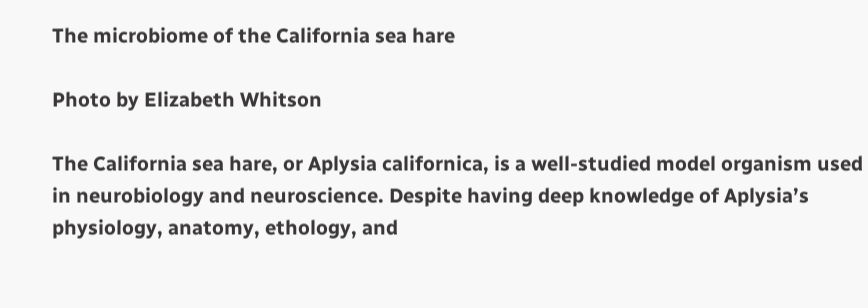The microbiome of the California sea hare

Photo by Elizabeth Whitson

The California sea hare, or Aplysia californica, is a well-studied model organism used in neurobiology and neuroscience. Despite having deep knowledge of Aplysia’s physiology, anatomy, ethology, and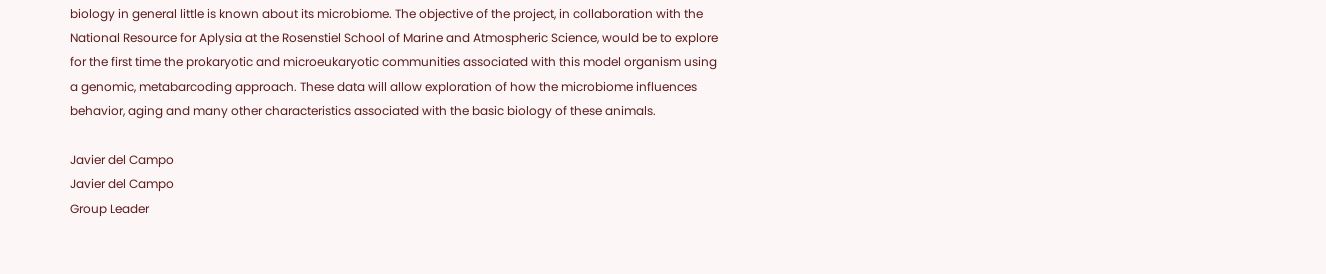biology in general little is known about its microbiome. The objective of the project, in collaboration with the National Resource for Aplysia at the Rosenstiel School of Marine and Atmospheric Science, would be to explore for the first time the prokaryotic and microeukaryotic communities associated with this model organism using a genomic, metabarcoding approach. These data will allow exploration of how the microbiome influences behavior, aging and many other characteristics associated with the basic biology of these animals.

Javier del Campo
Javier del Campo
Group Leader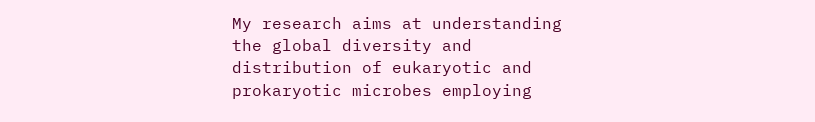My research aims at understanding the global diversity and distribution of eukaryotic and prokaryotic microbes employing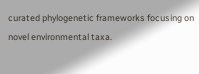curated phylogenetic frameworks focusing on novel environmental taxa.